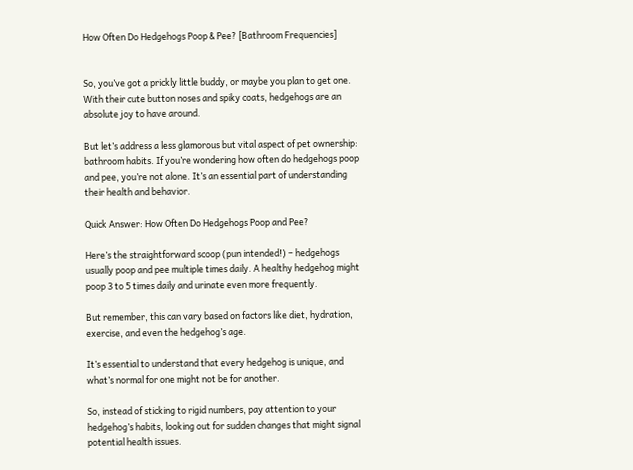How Often Do Hedgehogs Poop & Pee? [Bathroom Frequencies]


So, you’ve got a prickly little buddy, or maybe you plan to get one. With their cute button noses and spiky coats, hedgehogs are an absolute joy to have around.

But let’s address a less glamorous but vital aspect of pet ownership: bathroom habits. If you’re wondering how often do hedgehogs poop and pee, you’re not alone. It’s an essential part of understanding their health and behavior.

Quick Answer: How Often Do Hedgehogs Poop and Pee?

Here’s the straightforward scoop (pun intended!) – hedgehogs usually poop and pee multiple times daily. A healthy hedgehog might poop 3 to 5 times daily and urinate even more frequently.

But remember, this can vary based on factors like diet, hydration, exercise, and even the hedgehog’s age.

It’s essential to understand that every hedgehog is unique, and what’s normal for one might not be for another.

So, instead of sticking to rigid numbers, pay attention to your hedgehog’s habits, looking out for sudden changes that might signal potential health issues.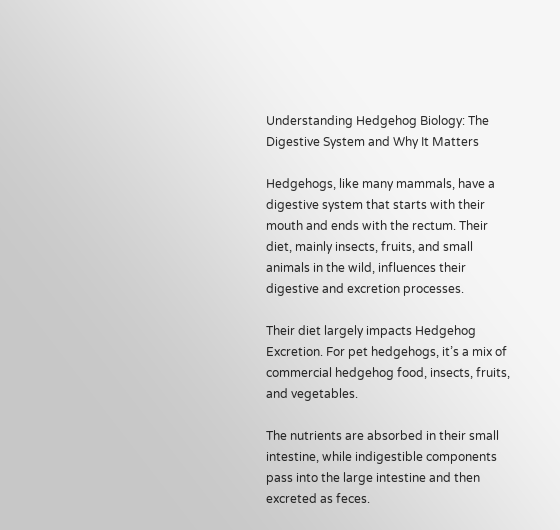Understanding Hedgehog Biology: The Digestive System and Why It Matters

Hedgehogs, like many mammals, have a digestive system that starts with their mouth and ends with the rectum. Their diet, mainly insects, fruits, and small animals in the wild, influences their digestive and excretion processes.

Their diet largely impacts Hedgehog Excretion. For pet hedgehogs, it’s a mix of commercial hedgehog food, insects, fruits, and vegetables.

The nutrients are absorbed in their small intestine, while indigestible components pass into the large intestine and then excreted as feces.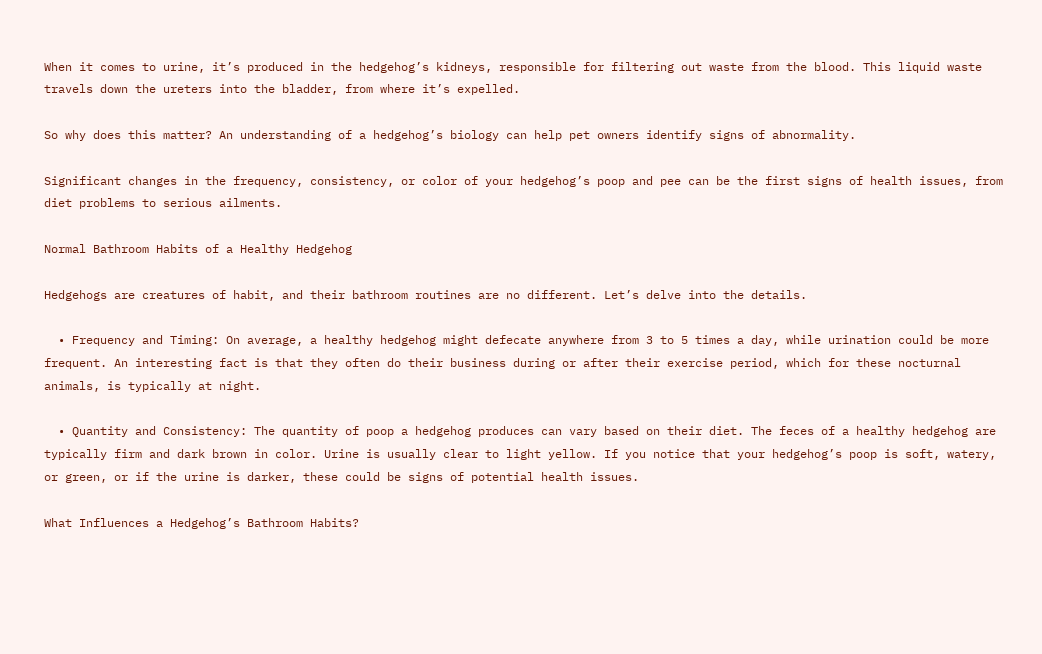When it comes to urine, it’s produced in the hedgehog’s kidneys, responsible for filtering out waste from the blood. This liquid waste travels down the ureters into the bladder, from where it’s expelled.

So why does this matter? An understanding of a hedgehog’s biology can help pet owners identify signs of abnormality.

Significant changes in the frequency, consistency, or color of your hedgehog’s poop and pee can be the first signs of health issues, from diet problems to serious ailments.

Normal Bathroom Habits of a Healthy Hedgehog

Hedgehogs are creatures of habit, and their bathroom routines are no different. Let’s delve into the details.

  • Frequency and Timing: On average, a healthy hedgehog might defecate anywhere from 3 to 5 times a day, while urination could be more frequent. An interesting fact is that they often do their business during or after their exercise period, which for these nocturnal animals, is typically at night.

  • Quantity and Consistency: The quantity of poop a hedgehog produces can vary based on their diet. The feces of a healthy hedgehog are typically firm and dark brown in color. Urine is usually clear to light yellow. If you notice that your hedgehog’s poop is soft, watery, or green, or if the urine is darker, these could be signs of potential health issues.

What Influences a Hedgehog’s Bathroom Habits?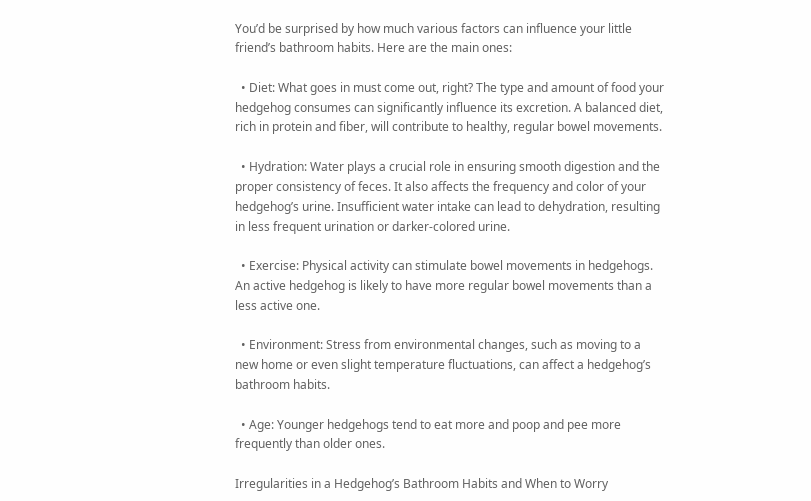You’d be surprised by how much various factors can influence your little friend’s bathroom habits. Here are the main ones:

  • Diet: What goes in must come out, right? The type and amount of food your hedgehog consumes can significantly influence its excretion. A balanced diet, rich in protein and fiber, will contribute to healthy, regular bowel movements.

  • Hydration: Water plays a crucial role in ensuring smooth digestion and the proper consistency of feces. It also affects the frequency and color of your hedgehog’s urine. Insufficient water intake can lead to dehydration, resulting in less frequent urination or darker-colored urine.

  • Exercise: Physical activity can stimulate bowel movements in hedgehogs. An active hedgehog is likely to have more regular bowel movements than a less active one.

  • Environment: Stress from environmental changes, such as moving to a new home or even slight temperature fluctuations, can affect a hedgehog’s bathroom habits.

  • Age: Younger hedgehogs tend to eat more and poop and pee more frequently than older ones.

Irregularities in a Hedgehog’s Bathroom Habits and When to Worry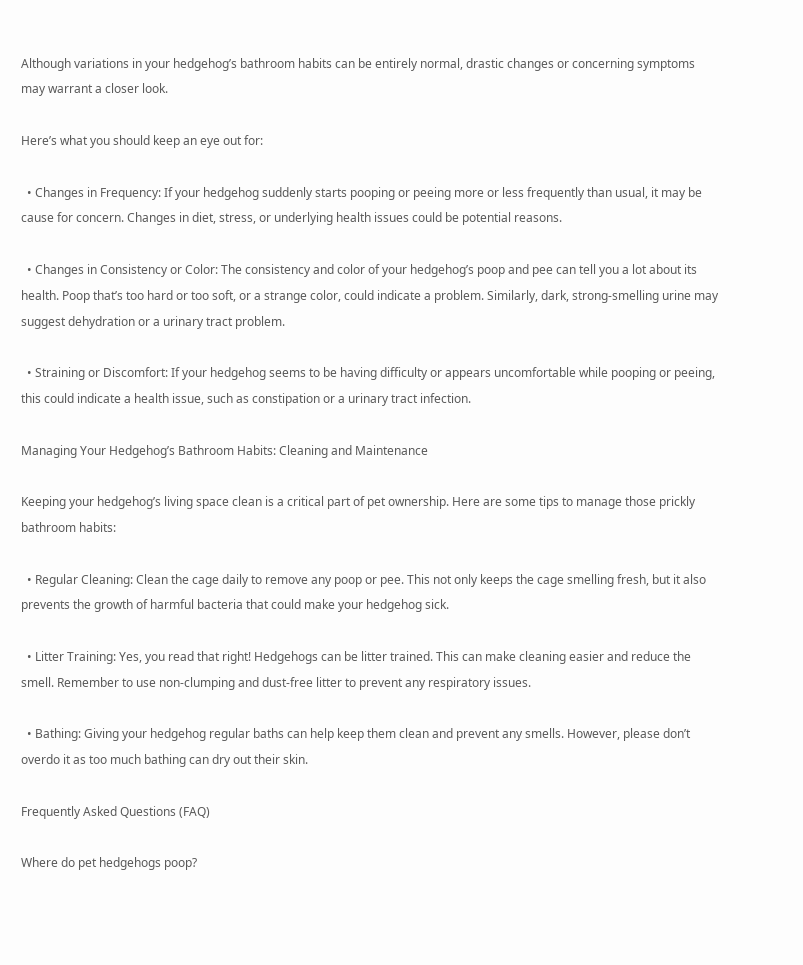Although variations in your hedgehog’s bathroom habits can be entirely normal, drastic changes or concerning symptoms may warrant a closer look.

Here’s what you should keep an eye out for:

  • Changes in Frequency: If your hedgehog suddenly starts pooping or peeing more or less frequently than usual, it may be cause for concern. Changes in diet, stress, or underlying health issues could be potential reasons.

  • Changes in Consistency or Color: The consistency and color of your hedgehog’s poop and pee can tell you a lot about its health. Poop that’s too hard or too soft, or a strange color, could indicate a problem. Similarly, dark, strong-smelling urine may suggest dehydration or a urinary tract problem.

  • Straining or Discomfort: If your hedgehog seems to be having difficulty or appears uncomfortable while pooping or peeing, this could indicate a health issue, such as constipation or a urinary tract infection.

Managing Your Hedgehog’s Bathroom Habits: Cleaning and Maintenance

Keeping your hedgehog’s living space clean is a critical part of pet ownership. Here are some tips to manage those prickly bathroom habits:

  • Regular Cleaning: Clean the cage daily to remove any poop or pee. This not only keeps the cage smelling fresh, but it also prevents the growth of harmful bacteria that could make your hedgehog sick.

  • Litter Training: Yes, you read that right! Hedgehogs can be litter trained. This can make cleaning easier and reduce the smell. Remember to use non-clumping and dust-free litter to prevent any respiratory issues.

  • Bathing: Giving your hedgehog regular baths can help keep them clean and prevent any smells. However, please don’t overdo it as too much bathing can dry out their skin.

Frequently Asked Questions (FAQ)

Where do pet hedgehogs poop?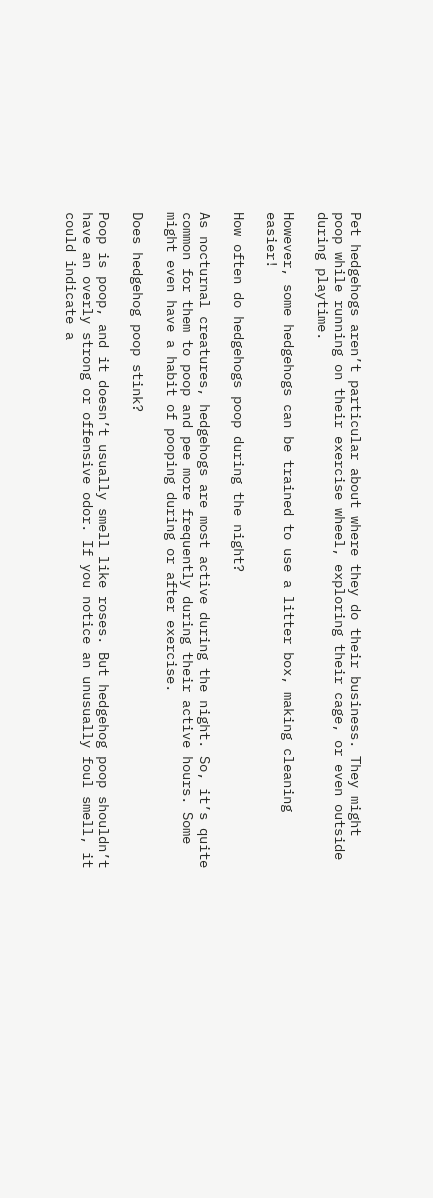Pet hedgehogs aren’t particular about where they do their business. They might poop while running on their exercise wheel, exploring their cage, or even outside during playtime.

However, some hedgehogs can be trained to use a litter box, making cleaning easier!

How often do hedgehogs poop during the night?

As nocturnal creatures, hedgehogs are most active during the night. So, it’s quite common for them to poop and pee more frequently during their active hours. Some might even have a habit of pooping during or after exercise.

Does hedgehog poop stink?

Poop is poop, and it doesn’t usually smell like roses. But hedgehog poop shouldn’t have an overly strong or offensive odor. If you notice an unusually foul smell, it could indicate a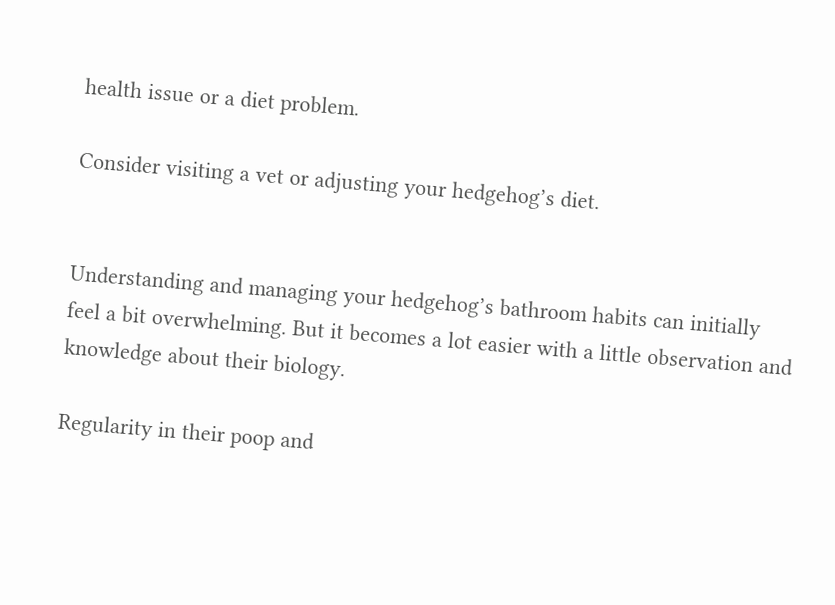health issue or a diet problem.

Consider visiting a vet or adjusting your hedgehog’s diet.


Understanding and managing your hedgehog’s bathroom habits can initially feel a bit overwhelming. But it becomes a lot easier with a little observation and knowledge about their biology.

Regularity in their poop and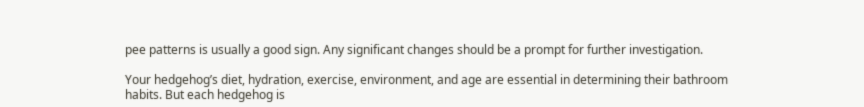pee patterns is usually a good sign. Any significant changes should be a prompt for further investigation.

Your hedgehog’s diet, hydration, exercise, environment, and age are essential in determining their bathroom habits. But each hedgehog is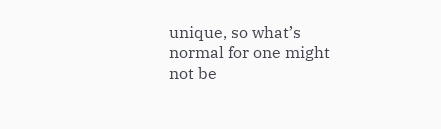unique, so what’s normal for one might not be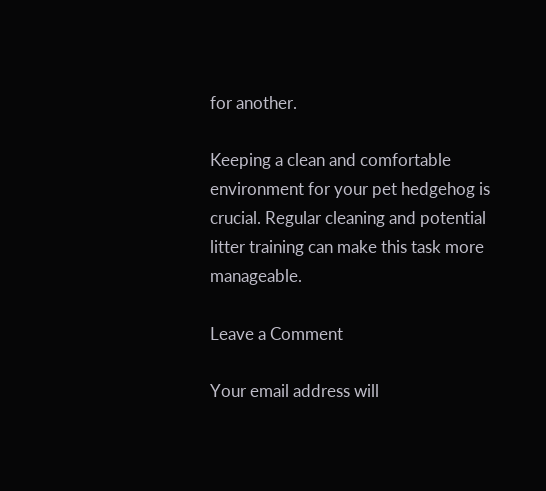for another.

Keeping a clean and comfortable environment for your pet hedgehog is crucial. Regular cleaning and potential litter training can make this task more manageable.

Leave a Comment

Your email address will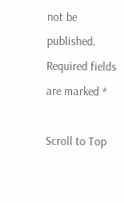not be published. Required fields are marked *

Scroll to Top